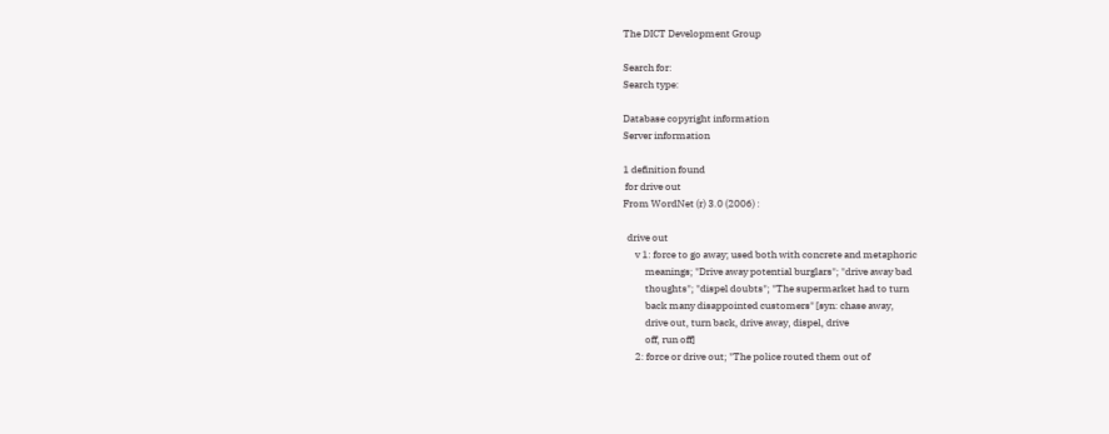The DICT Development Group

Search for:
Search type:

Database copyright information
Server information

1 definition found
 for drive out
From WordNet (r) 3.0 (2006) :

  drive out
      v 1: force to go away; used both with concrete and metaphoric
           meanings; "Drive away potential burglars"; "drive away bad
           thoughts"; "dispel doubts"; "The supermarket had to turn
           back many disappointed customers" [syn: chase away,
           drive out, turn back, drive away, dispel, drive
           off, run off]
      2: force or drive out; "The police routed them out of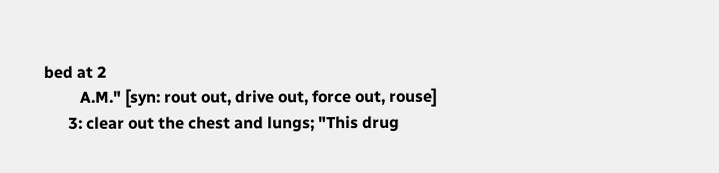bed at 2
         A.M." [syn: rout out, drive out, force out, rouse]
      3: clear out the chest and lungs; "This drug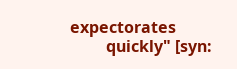expectorates
         quickly" [syn: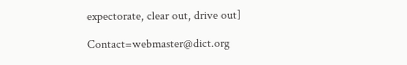expectorate, clear out, drive out]

Contact=webmaster@dict.org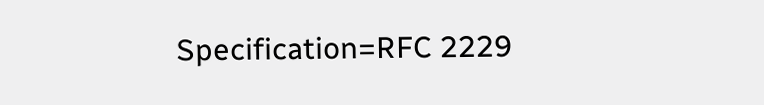Specification=RFC 2229